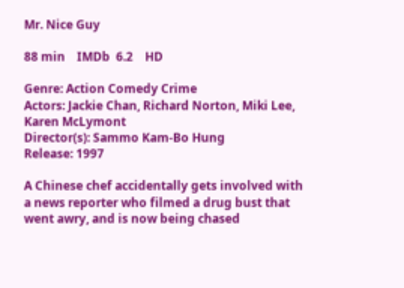Mr. Nice Guy

88 min    IMDb  6.2    HD

Genre: Action Comedy Crime
Actors: Jackie Chan, Richard Norton, Miki Lee, Karen McLymont
Director(s): Sammo Kam-Bo Hung
Release: 1997

A Chinese chef accidentally gets involved with a news reporter who filmed a drug bust that went awry, and is now being chased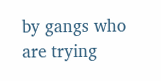by gangs who are trying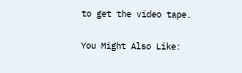to get the video tape.

You Might Also Like: